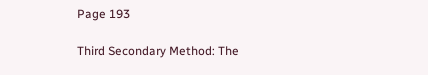Page 193

Third Secondary Method: The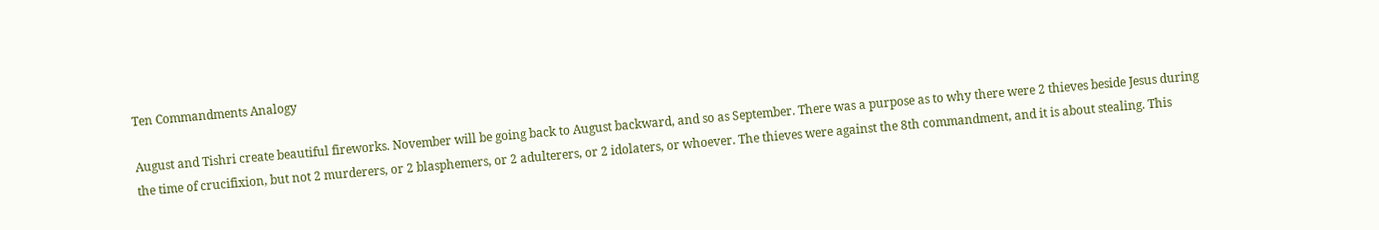Ten Commandments Analogy

August and Tishri create beautiful fireworks. November will be going back to August backward, and so as September. There was a purpose as to why there were 2 thieves beside Jesus during the time of crucifixion, but not 2 murderers, or 2 blasphemers, or 2 adulterers, or 2 idolaters, or whoever. The thieves were against the 8th commandment, and it is about stealing. This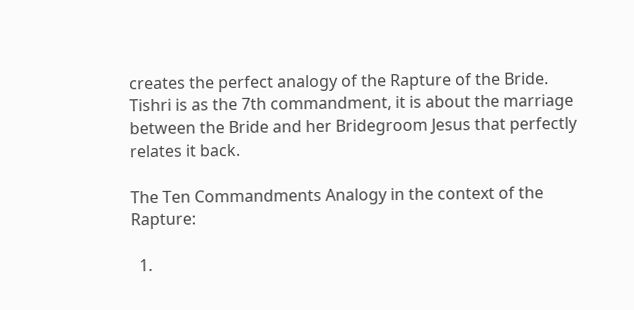creates the perfect analogy of the Rapture of the Bride. Tishri is as the 7th commandment, it is about the marriage between the Bride and her Bridegroom Jesus that perfectly relates it back.

The Ten Commandments Analogy in the context of the Rapture:

  1.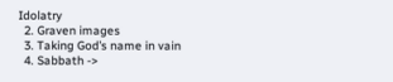Idolatry
  2. Graven images
  3. Taking God’s name in vain
  4. Sabbath ->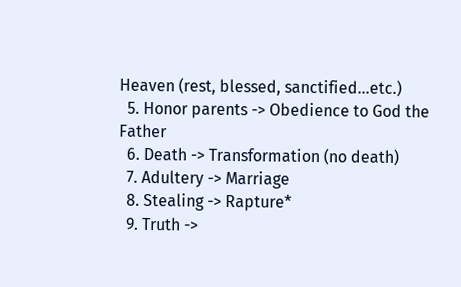Heaven (rest, blessed, sanctified…etc.)
  5. Honor parents -> Obedience to God the Father
  6. Death -> Transformation (no death)
  7. Adultery -> Marriage
  8. Stealing -> Rapture*
  9. Truth ->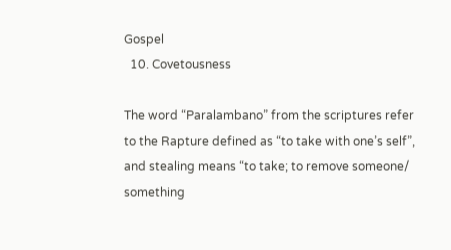Gospel
  10. Covetousness

The word “Paralambano” from the scriptures refer to the Rapture defined as “to take with one’s self”, and stealing means “to take; to remove someone/ something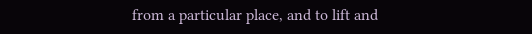from a particular place, and to lift and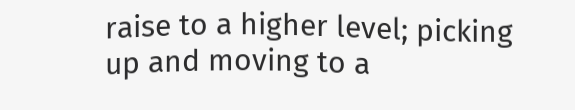raise to a higher level; picking up and moving to a